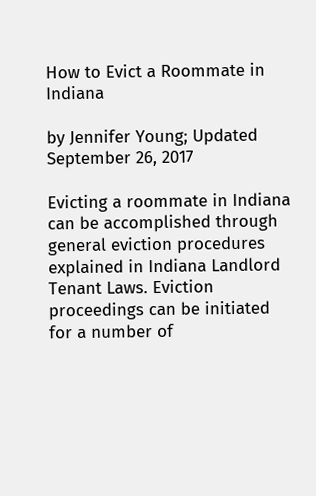How to Evict a Roommate in Indiana

by Jennifer Young; Updated September 26, 2017

Evicting a roommate in Indiana can be accomplished through general eviction procedures explained in Indiana Landlord Tenant Laws. Eviction proceedings can be initiated for a number of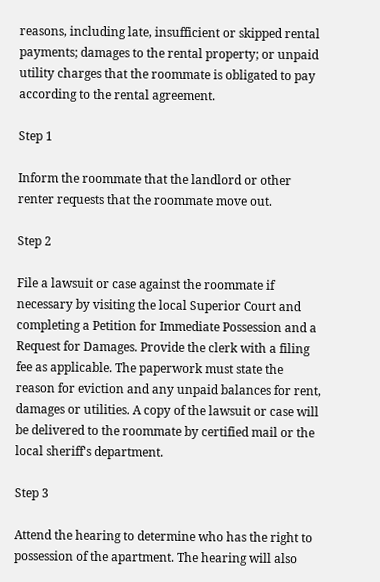reasons, including late, insufficient or skipped rental payments; damages to the rental property; or unpaid utility charges that the roommate is obligated to pay according to the rental agreement.

Step 1

Inform the roommate that the landlord or other renter requests that the roommate move out.

Step 2

File a lawsuit or case against the roommate if necessary by visiting the local Superior Court and completing a Petition for Immediate Possession and a Request for Damages. Provide the clerk with a filing fee as applicable. The paperwork must state the reason for eviction and any unpaid balances for rent, damages or utilities. A copy of the lawsuit or case will be delivered to the roommate by certified mail or the local sheriff's department.

Step 3

Attend the hearing to determine who has the right to possession of the apartment. The hearing will also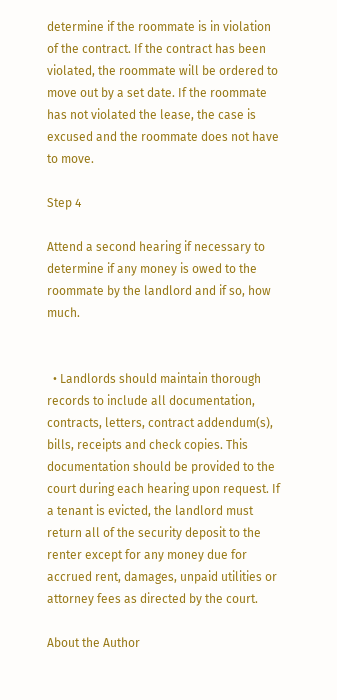determine if the roommate is in violation of the contract. If the contract has been violated, the roommate will be ordered to move out by a set date. If the roommate has not violated the lease, the case is excused and the roommate does not have to move.

Step 4

Attend a second hearing if necessary to determine if any money is owed to the roommate by the landlord and if so, how much.


  • Landlords should maintain thorough records to include all documentation, contracts, letters, contract addendum(s), bills, receipts and check copies. This documentation should be provided to the court during each hearing upon request. If a tenant is evicted, the landlord must return all of the security deposit to the renter except for any money due for accrued rent, damages, unpaid utilities or attorney fees as directed by the court.

About the Author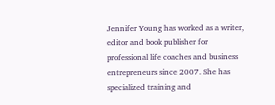Jennifer Young has worked as a writer, editor and book publisher for professional life coaches and business entrepreneurs since 2007. She has specialized training and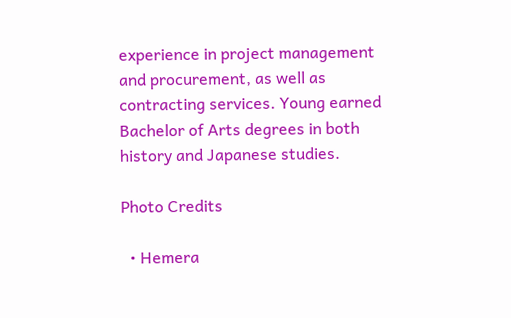experience in project management and procurement, as well as contracting services. Young earned Bachelor of Arts degrees in both history and Japanese studies.

Photo Credits

  • Hemera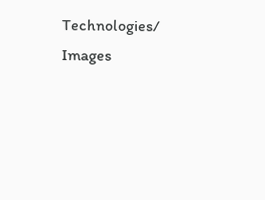Technologies/ Images